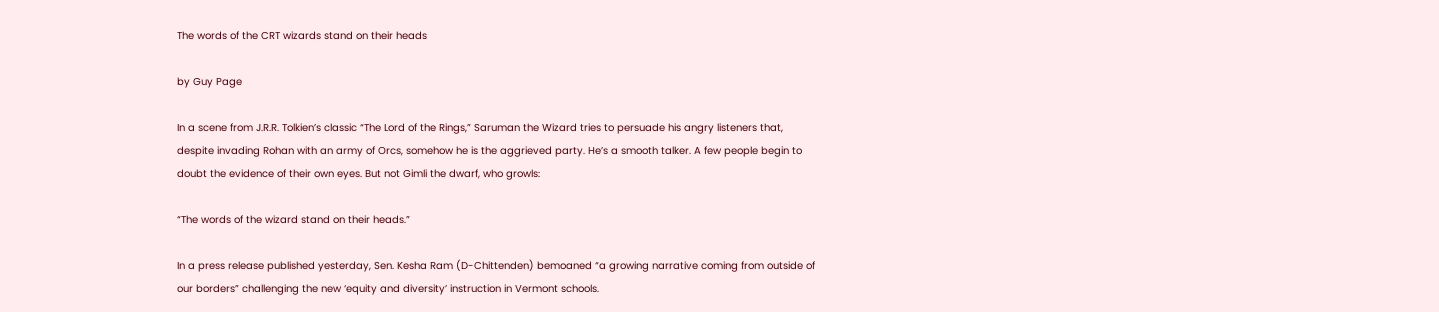The words of the CRT wizards stand on their heads

by Guy Page

In a scene from J.R.R. Tolkien’s classic “The Lord of the Rings,” Saruman the Wizard tries to persuade his angry listeners that, despite invading Rohan with an army of Orcs, somehow he is the aggrieved party. He’s a smooth talker. A few people begin to doubt the evidence of their own eyes. But not Gimli the dwarf, who growls:

“The words of the wizard stand on their heads.”

In a press release published yesterday, Sen. Kesha Ram (D-Chittenden) bemoaned “a growing narrative coming from outside of our borders” challenging the new ‘equity and diversity’ instruction in Vermont schools.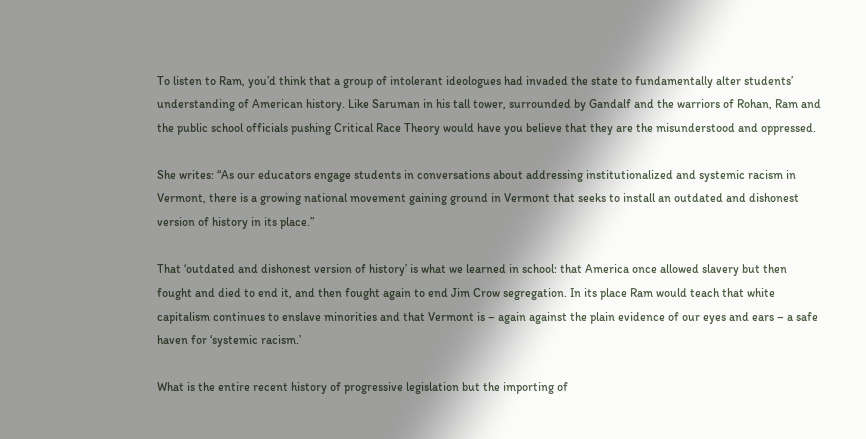To listen to Ram, you’d think that a group of intolerant ideologues had invaded the state to fundamentally alter students’ understanding of American history. Like Saruman in his tall tower, surrounded by Gandalf and the warriors of Rohan, Ram and the public school officials pushing Critical Race Theory would have you believe that they are the misunderstood and oppressed.

She writes: “As our educators engage students in conversations about addressing institutionalized and systemic racism in Vermont, there is a growing national movement gaining ground in Vermont that seeks to install an outdated and dishonest version of history in its place.”

That ‘outdated and dishonest version of history’ is what we learned in school: that America once allowed slavery but then fought and died to end it, and then fought again to end Jim Crow segregation. In its place Ram would teach that white capitalism continues to enslave minorities and that Vermont is – again against the plain evidence of our eyes and ears – a safe haven for ‘systemic racism.’

What is the entire recent history of progressive legislation but the importing of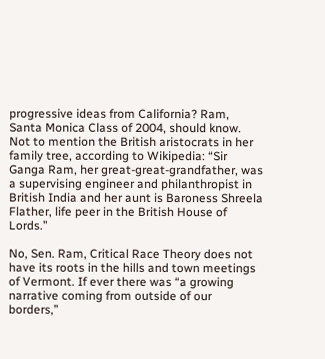progressive ideas from California? Ram, Santa Monica Class of 2004, should know. Not to mention the British aristocrats in her family tree, according to Wikipedia: “Sir Ganga Ram, her great-great-grandfather, was a supervising engineer and philanthropist in British India and her aunt is Baroness Shreela Flather, life peer in the British House of Lords.”

No, Sen. Ram, Critical Race Theory does not have its roots in the hills and town meetings of Vermont. If ever there was “a growing narrative coming from outside of our borders,”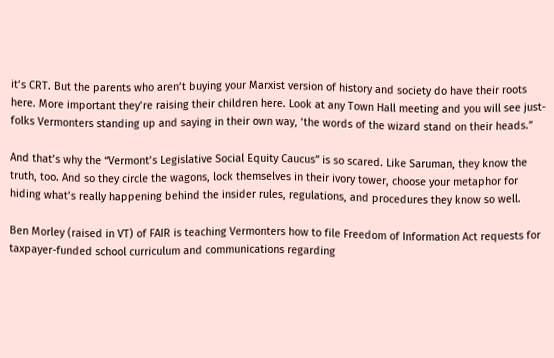it’s CRT. But the parents who aren’t buying your Marxist version of history and society do have their roots here. More important they’re raising their children here. Look at any Town Hall meeting and you will see just-folks Vermonters standing up and saying in their own way, ‘the words of the wizard stand on their heads.”

And that’s why the “Vermont’s Legislative Social Equity Caucus” is so scared. Like Saruman, they know the truth, too. And so they circle the wagons, lock themselves in their ivory tower, choose your metaphor for hiding what’s really happening behind the insider rules, regulations, and procedures they know so well.

Ben Morley (raised in VT) of FAIR is teaching Vermonters how to file Freedom of Information Act requests for taxpayer-funded school curriculum and communications regarding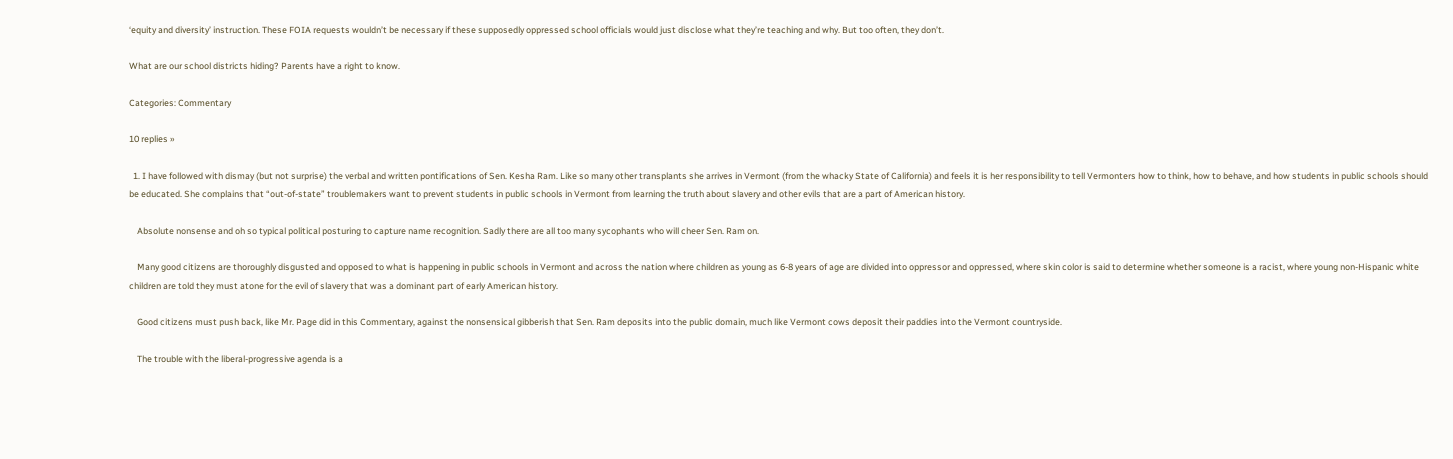‘equity and diversity’ instruction. These FOIA requests wouldn’t be necessary if these supposedly oppressed school officials would just disclose what they’re teaching and why. But too often, they don’t.

What are our school districts hiding? Parents have a right to know.

Categories: Commentary

10 replies »

  1. I have followed with dismay (but not surprise) the verbal and written pontifications of Sen. Kesha Ram. Like so many other transplants she arrives in Vermont (from the whacky State of California) and feels it is her responsibility to tell Vermonters how to think, how to behave, and how students in public schools should be educated. She complains that “out-of-state” troublemakers want to prevent students in public schools in Vermont from learning the truth about slavery and other evils that are a part of American history.

    Absolute nonsense and oh so typical political posturing to capture name recognition. Sadly there are all too many sycophants who will cheer Sen. Ram on.

    Many good citizens are thoroughly disgusted and opposed to what is happening in public schools in Vermont and across the nation where children as young as 6-8 years of age are divided into oppressor and oppressed, where skin color is said to determine whether someone is a racist, where young non-Hispanic white children are told they must atone for the evil of slavery that was a dominant part of early American history.

    Good citizens must push back, like Mr. Page did in this Commentary, against the nonsensical gibberish that Sen. Ram deposits into the public domain, much like Vermont cows deposit their paddies into the Vermont countryside.

    The trouble with the liberal-progressive agenda is a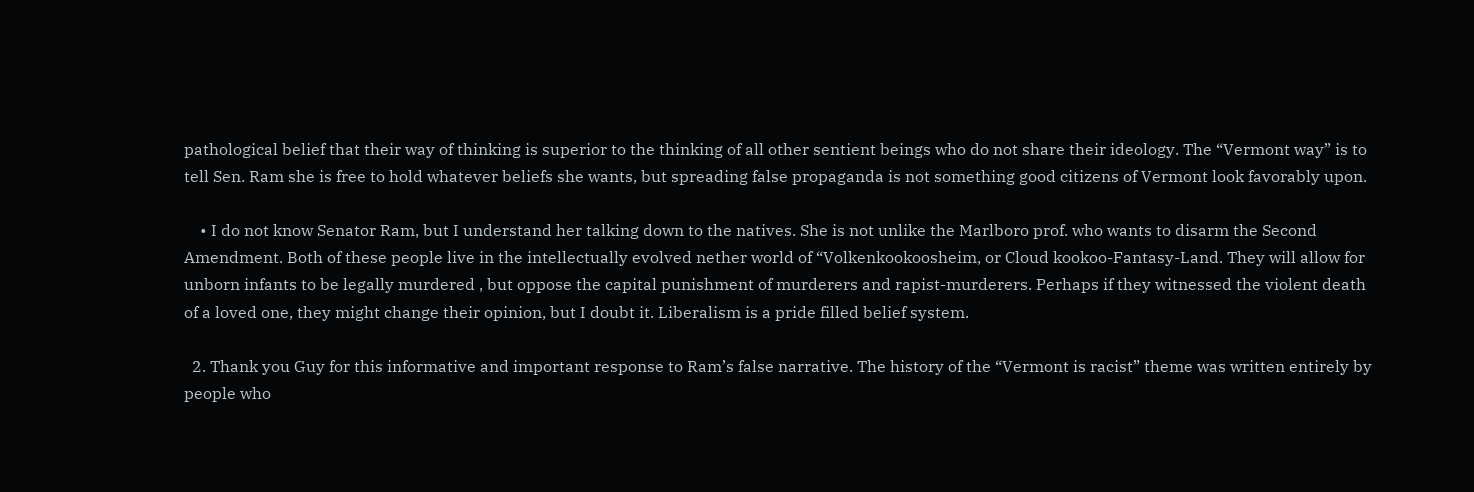pathological belief that their way of thinking is superior to the thinking of all other sentient beings who do not share their ideology. The “Vermont way” is to tell Sen. Ram she is free to hold whatever beliefs she wants, but spreading false propaganda is not something good citizens of Vermont look favorably upon.

    • I do not know Senator Ram, but I understand her talking down to the natives. She is not unlike the Marlboro prof. who wants to disarm the Second Amendment. Both of these people live in the intellectually evolved nether world of “Volkenkookoosheim, or Cloud kookoo-Fantasy-Land. They will allow for unborn infants to be legally murdered , but oppose the capital punishment of murderers and rapist-murderers. Perhaps if they witnessed the violent death of a loved one, they might change their opinion, but I doubt it. Liberalism is a pride filled belief system.

  2. Thank you Guy for this informative and important response to Ram’s false narrative. The history of the “Vermont is racist” theme was written entirely by people who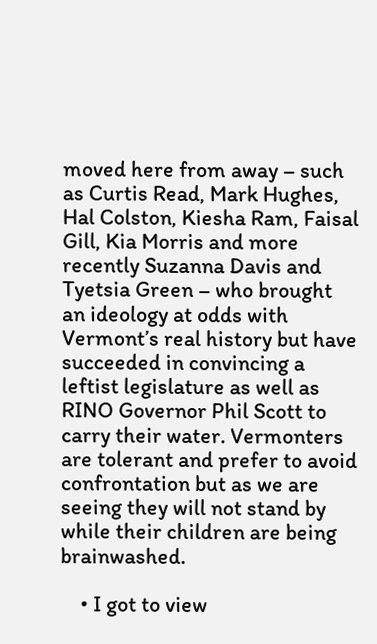moved here from away – such as Curtis Read, Mark Hughes, Hal Colston, Kiesha Ram, Faisal Gill, Kia Morris and more recently Suzanna Davis and Tyetsia Green – who brought an ideology at odds with Vermont’s real history but have succeeded in convincing a leftist legislature as well as RINO Governor Phil Scott to carry their water. Vermonters are tolerant and prefer to avoid confrontation but as we are seeing they will not stand by while their children are being brainwashed.

    • I got to view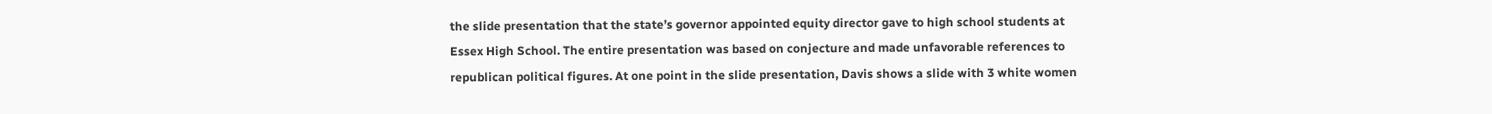the slide presentation that the state’s governor appointed equity director gave to high school students at Essex High School. The entire presentation was based on conjecture and made unfavorable references to republican political figures. At one point in the slide presentation, Davis shows a slide with 3 white women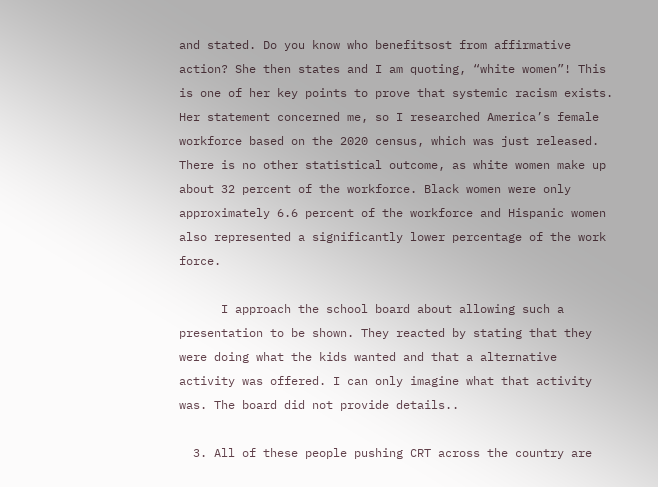and stated. Do you know who benefitsost from affirmative action? She then states and I am quoting, “white women”! This is one of her key points to prove that systemic racism exists. Her statement concerned me, so I researched America’s female workforce based on the 2020 census, which was just released. There is no other statistical outcome, as white women make up about 32 percent of the workforce. Black women were only approximately 6.6 percent of the workforce and Hispanic women also represented a significantly lower percentage of the work force.

      I approach the school board about allowing such a presentation to be shown. They reacted by stating that they were doing what the kids wanted and that a alternative activity was offered. I can only imagine what that activity was. The board did not provide details..

  3. All of these people pushing CRT across the country are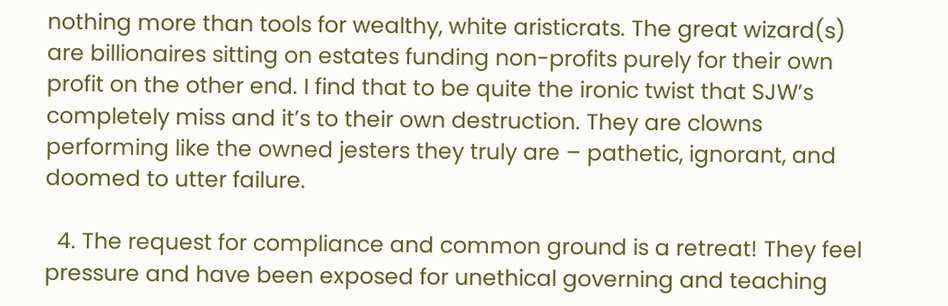nothing more than tools for wealthy, white aristicrats. The great wizard(s) are billionaires sitting on estates funding non-profits purely for their own profit on the other end. I find that to be quite the ironic twist that SJW’s completely miss and it’s to their own destruction. They are clowns performing like the owned jesters they truly are – pathetic, ignorant, and doomed to utter failure.

  4. The request for compliance and common ground is a retreat! They feel pressure and have been exposed for unethical governing and teaching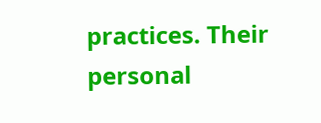practices. Their personal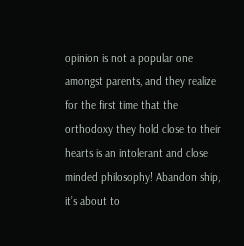opinion is not a popular one amongst parents, and they realize for the first time that the orthodoxy they hold close to their hearts is an intolerant and close minded philosophy! Abandon ship, it’s about to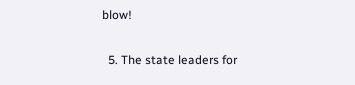blow!

  5. The state leaders for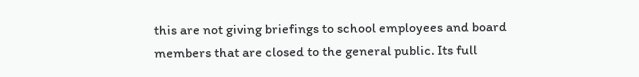this are not giving briefings to school employees and board members that are closed to the general public. Its full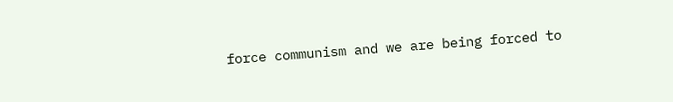force communism and we are being forced to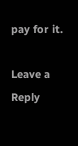pay for it.

Leave a Reply